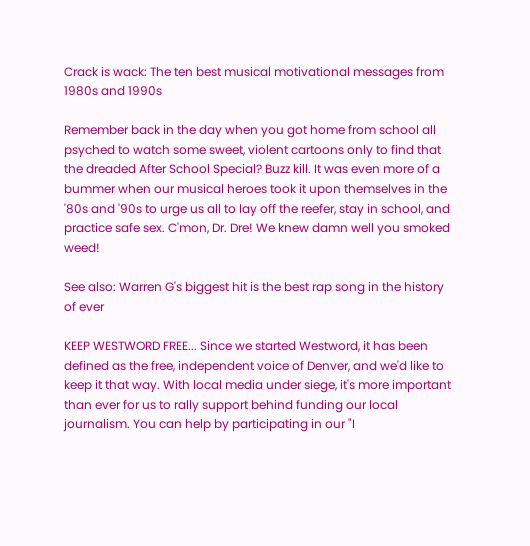Crack is wack: The ten best musical motivational messages from 1980s and 1990s

Remember back in the day when you got home from school all psyched to watch some sweet, violent cartoons only to find that the dreaded After School Special? Buzz kill. It was even more of a bummer when our musical heroes took it upon themselves in the '80s and '90s to urge us all to lay off the reefer, stay in school, and practice safe sex. C'mon, Dr. Dre! We knew damn well you smoked weed!

See also: Warren G's biggest hit is the best rap song in the history of ever

KEEP WESTWORD FREE... Since we started Westword, it has been defined as the free, independent voice of Denver, and we'd like to keep it that way. With local media under siege, it's more important than ever for us to rally support behind funding our local journalism. You can help by participating in our "I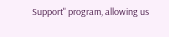Support" program, allowing us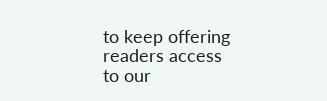to keep offering readers access to our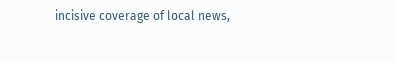incisive coverage of local news,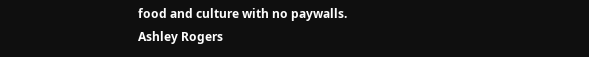food and culture with no paywalls.
Ashley Rogers